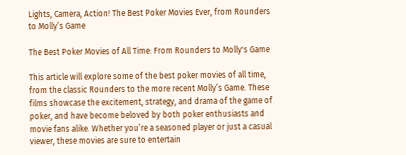Lights, Camera, Action! The Best Poker Movies Ever, from Rounders to Molly’s Game

The Best Poker Movies of All Time: From Rounders to Molly's Game

This article will explore some of the best poker movies of all time, from the classic Rounders to the more recent Molly’s Game. These films showcase the excitement, strategy, and drama of the game of poker, and have become beloved by both poker enthusiasts and movie fans alike. Whether you’re a seasoned player or just a casual viewer, these movies are sure to entertain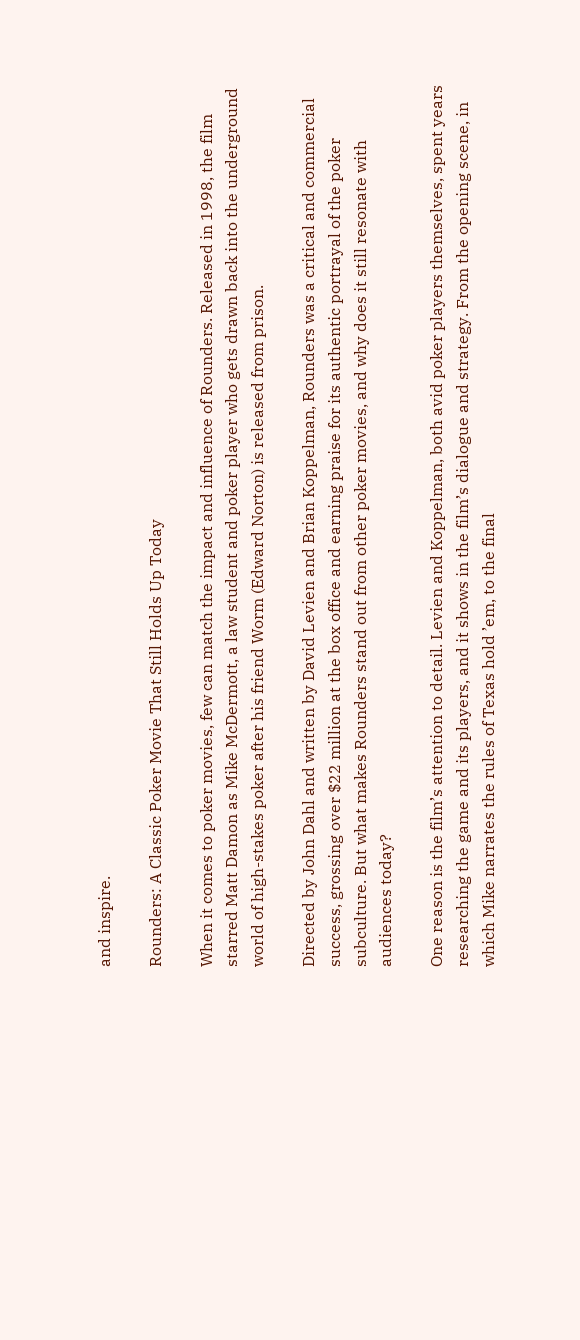and inspire.

Rounders: A Classic Poker Movie That Still Holds Up Today

When it comes to poker movies, few can match the impact and influence of Rounders. Released in 1998, the film starred Matt Damon as Mike McDermott, a law student and poker player who gets drawn back into the underground world of high-stakes poker after his friend Worm (Edward Norton) is released from prison.

Directed by John Dahl and written by David Levien and Brian Koppelman, Rounders was a critical and commercial success, grossing over $22 million at the box office and earning praise for its authentic portrayal of the poker subculture. But what makes Rounders stand out from other poker movies, and why does it still resonate with audiences today?

One reason is the film’s attention to detail. Levien and Koppelman, both avid poker players themselves, spent years researching the game and its players, and it shows in the film’s dialogue and strategy. From the opening scene, in which Mike narrates the rules of Texas hold ’em, to the final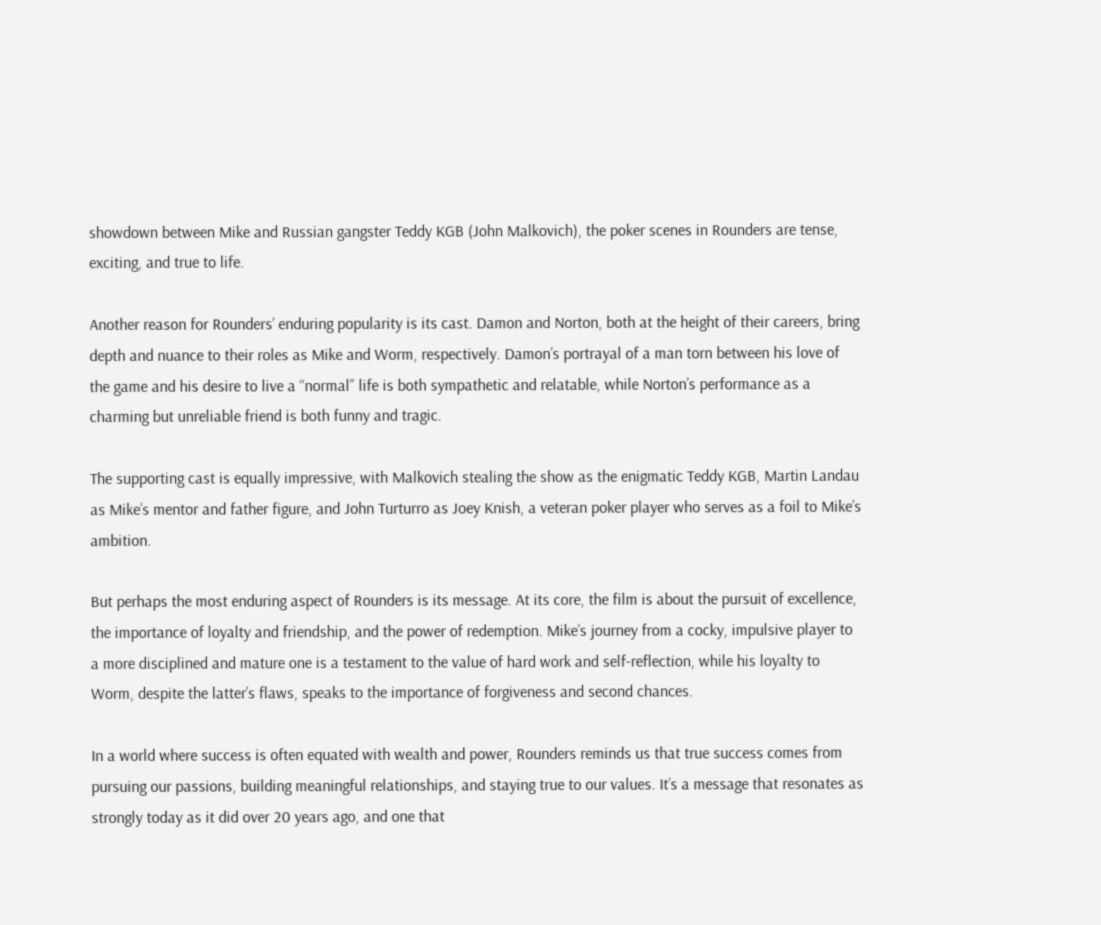showdown between Mike and Russian gangster Teddy KGB (John Malkovich), the poker scenes in Rounders are tense, exciting, and true to life.

Another reason for Rounders’ enduring popularity is its cast. Damon and Norton, both at the height of their careers, bring depth and nuance to their roles as Mike and Worm, respectively. Damon’s portrayal of a man torn between his love of the game and his desire to live a “normal” life is both sympathetic and relatable, while Norton’s performance as a charming but unreliable friend is both funny and tragic.

The supporting cast is equally impressive, with Malkovich stealing the show as the enigmatic Teddy KGB, Martin Landau as Mike’s mentor and father figure, and John Turturro as Joey Knish, a veteran poker player who serves as a foil to Mike’s ambition.

But perhaps the most enduring aspect of Rounders is its message. At its core, the film is about the pursuit of excellence, the importance of loyalty and friendship, and the power of redemption. Mike’s journey from a cocky, impulsive player to a more disciplined and mature one is a testament to the value of hard work and self-reflection, while his loyalty to Worm, despite the latter’s flaws, speaks to the importance of forgiveness and second chances.

In a world where success is often equated with wealth and power, Rounders reminds us that true success comes from pursuing our passions, building meaningful relationships, and staying true to our values. It’s a message that resonates as strongly today as it did over 20 years ago, and one that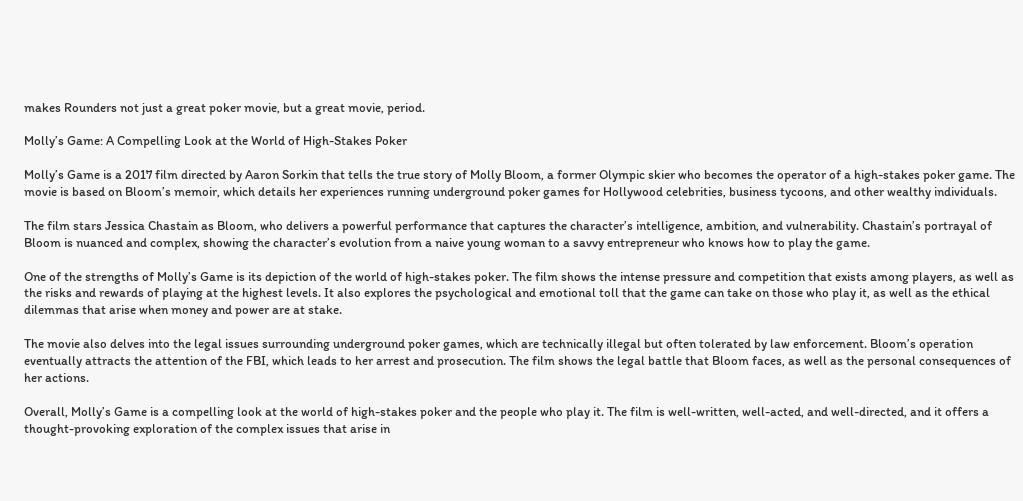makes Rounders not just a great poker movie, but a great movie, period.

Molly’s Game: A Compelling Look at the World of High-Stakes Poker

Molly’s Game is a 2017 film directed by Aaron Sorkin that tells the true story of Molly Bloom, a former Olympic skier who becomes the operator of a high-stakes poker game. The movie is based on Bloom’s memoir, which details her experiences running underground poker games for Hollywood celebrities, business tycoons, and other wealthy individuals.

The film stars Jessica Chastain as Bloom, who delivers a powerful performance that captures the character’s intelligence, ambition, and vulnerability. Chastain’s portrayal of Bloom is nuanced and complex, showing the character’s evolution from a naive young woman to a savvy entrepreneur who knows how to play the game.

One of the strengths of Molly’s Game is its depiction of the world of high-stakes poker. The film shows the intense pressure and competition that exists among players, as well as the risks and rewards of playing at the highest levels. It also explores the psychological and emotional toll that the game can take on those who play it, as well as the ethical dilemmas that arise when money and power are at stake.

The movie also delves into the legal issues surrounding underground poker games, which are technically illegal but often tolerated by law enforcement. Bloom’s operation eventually attracts the attention of the FBI, which leads to her arrest and prosecution. The film shows the legal battle that Bloom faces, as well as the personal consequences of her actions.

Overall, Molly’s Game is a compelling look at the world of high-stakes poker and the people who play it. The film is well-written, well-acted, and well-directed, and it offers a thought-provoking exploration of the complex issues that arise in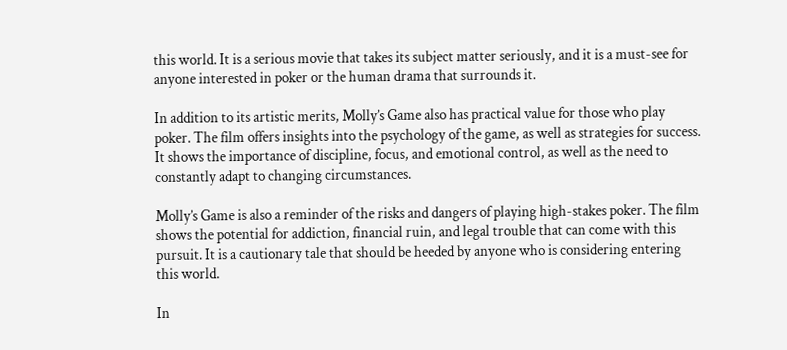this world. It is a serious movie that takes its subject matter seriously, and it is a must-see for anyone interested in poker or the human drama that surrounds it.

In addition to its artistic merits, Molly’s Game also has practical value for those who play poker. The film offers insights into the psychology of the game, as well as strategies for success. It shows the importance of discipline, focus, and emotional control, as well as the need to constantly adapt to changing circumstances.

Molly’s Game is also a reminder of the risks and dangers of playing high-stakes poker. The film shows the potential for addiction, financial ruin, and legal trouble that can come with this pursuit. It is a cautionary tale that should be heeded by anyone who is considering entering this world.

In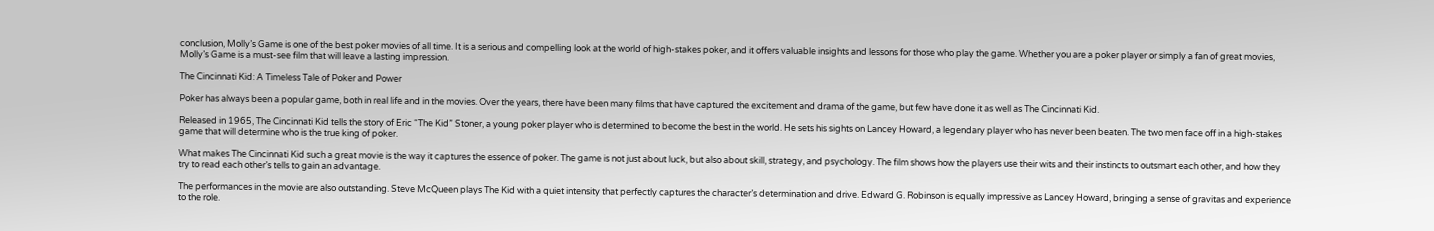conclusion, Molly’s Game is one of the best poker movies of all time. It is a serious and compelling look at the world of high-stakes poker, and it offers valuable insights and lessons for those who play the game. Whether you are a poker player or simply a fan of great movies, Molly’s Game is a must-see film that will leave a lasting impression.

The Cincinnati Kid: A Timeless Tale of Poker and Power

Poker has always been a popular game, both in real life and in the movies. Over the years, there have been many films that have captured the excitement and drama of the game, but few have done it as well as The Cincinnati Kid.

Released in 1965, The Cincinnati Kid tells the story of Eric “The Kid” Stoner, a young poker player who is determined to become the best in the world. He sets his sights on Lancey Howard, a legendary player who has never been beaten. The two men face off in a high-stakes game that will determine who is the true king of poker.

What makes The Cincinnati Kid such a great movie is the way it captures the essence of poker. The game is not just about luck, but also about skill, strategy, and psychology. The film shows how the players use their wits and their instincts to outsmart each other, and how they try to read each other’s tells to gain an advantage.

The performances in the movie are also outstanding. Steve McQueen plays The Kid with a quiet intensity that perfectly captures the character’s determination and drive. Edward G. Robinson is equally impressive as Lancey Howard, bringing a sense of gravitas and experience to the role.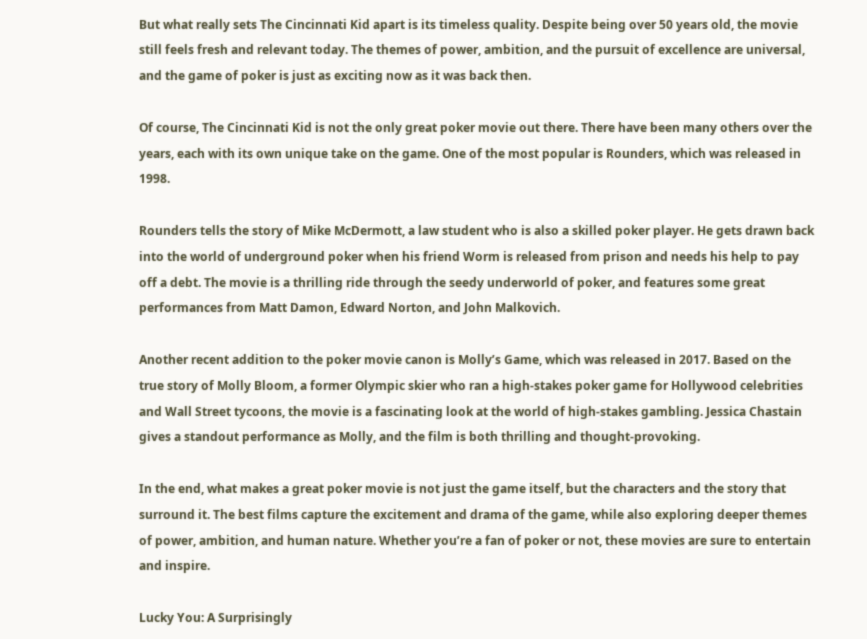But what really sets The Cincinnati Kid apart is its timeless quality. Despite being over 50 years old, the movie still feels fresh and relevant today. The themes of power, ambition, and the pursuit of excellence are universal, and the game of poker is just as exciting now as it was back then.

Of course, The Cincinnati Kid is not the only great poker movie out there. There have been many others over the years, each with its own unique take on the game. One of the most popular is Rounders, which was released in 1998.

Rounders tells the story of Mike McDermott, a law student who is also a skilled poker player. He gets drawn back into the world of underground poker when his friend Worm is released from prison and needs his help to pay off a debt. The movie is a thrilling ride through the seedy underworld of poker, and features some great performances from Matt Damon, Edward Norton, and John Malkovich.

Another recent addition to the poker movie canon is Molly’s Game, which was released in 2017. Based on the true story of Molly Bloom, a former Olympic skier who ran a high-stakes poker game for Hollywood celebrities and Wall Street tycoons, the movie is a fascinating look at the world of high-stakes gambling. Jessica Chastain gives a standout performance as Molly, and the film is both thrilling and thought-provoking.

In the end, what makes a great poker movie is not just the game itself, but the characters and the story that surround it. The best films capture the excitement and drama of the game, while also exploring deeper themes of power, ambition, and human nature. Whether you’re a fan of poker or not, these movies are sure to entertain and inspire.

Lucky You: A Surprisingly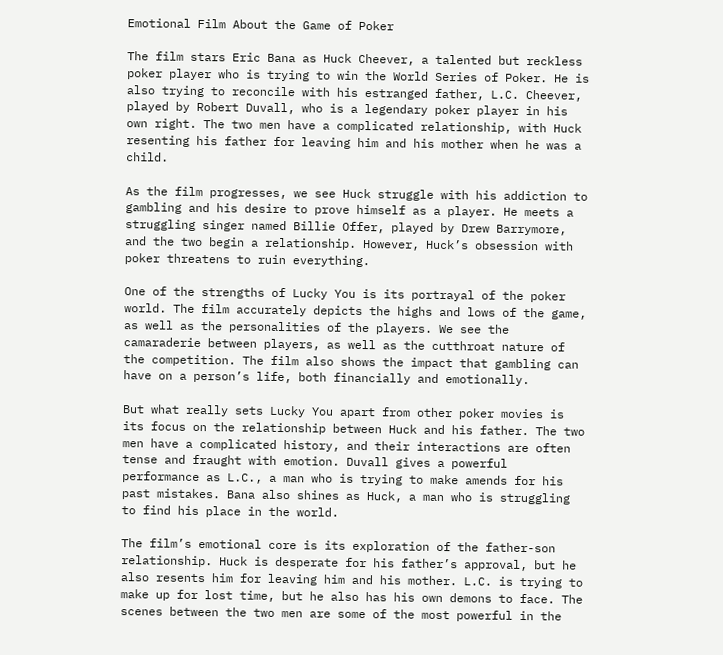Emotional Film About the Game of Poker

The film stars Eric Bana as Huck Cheever, a talented but reckless poker player who is trying to win the World Series of Poker. He is also trying to reconcile with his estranged father, L.C. Cheever, played by Robert Duvall, who is a legendary poker player in his own right. The two men have a complicated relationship, with Huck resenting his father for leaving him and his mother when he was a child.

As the film progresses, we see Huck struggle with his addiction to gambling and his desire to prove himself as a player. He meets a struggling singer named Billie Offer, played by Drew Barrymore, and the two begin a relationship. However, Huck’s obsession with poker threatens to ruin everything.

One of the strengths of Lucky You is its portrayal of the poker world. The film accurately depicts the highs and lows of the game, as well as the personalities of the players. We see the camaraderie between players, as well as the cutthroat nature of the competition. The film also shows the impact that gambling can have on a person’s life, both financially and emotionally.

But what really sets Lucky You apart from other poker movies is its focus on the relationship between Huck and his father. The two men have a complicated history, and their interactions are often tense and fraught with emotion. Duvall gives a powerful performance as L.C., a man who is trying to make amends for his past mistakes. Bana also shines as Huck, a man who is struggling to find his place in the world.

The film’s emotional core is its exploration of the father-son relationship. Huck is desperate for his father’s approval, but he also resents him for leaving him and his mother. L.C. is trying to make up for lost time, but he also has his own demons to face. The scenes between the two men are some of the most powerful in the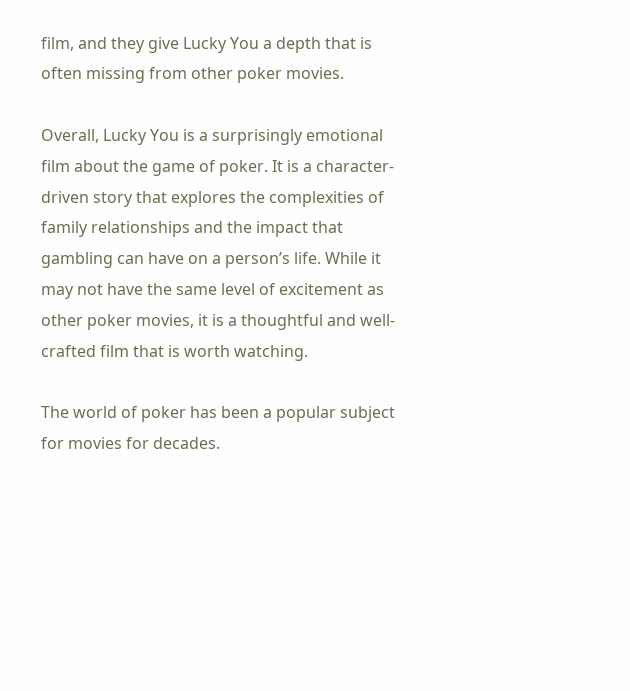film, and they give Lucky You a depth that is often missing from other poker movies.

Overall, Lucky You is a surprisingly emotional film about the game of poker. It is a character-driven story that explores the complexities of family relationships and the impact that gambling can have on a person’s life. While it may not have the same level of excitement as other poker movies, it is a thoughtful and well-crafted film that is worth watching.

The world of poker has been a popular subject for movies for decades.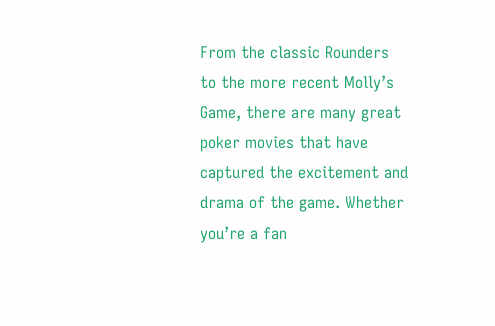From the classic Rounders to the more recent Molly’s Game, there are many great poker movies that have captured the excitement and drama of the game. Whether you’re a fan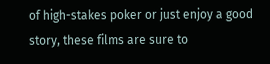of high-stakes poker or just enjoy a good story, these films are sure to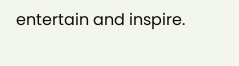entertain and inspire.